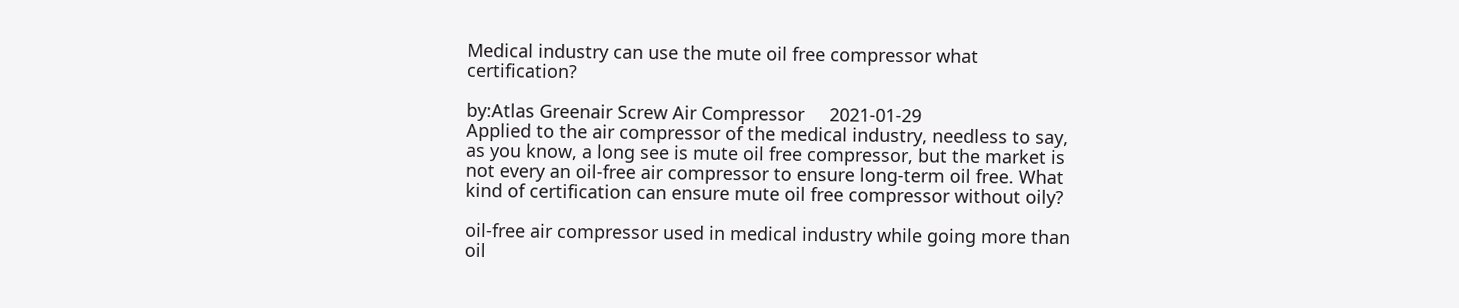Medical industry can use the mute oil free compressor what certification?

by:Atlas Greenair Screw Air Compressor     2021-01-29
Applied to the air compressor of the medical industry, needless to say, as you know, a long see is mute oil free compressor, but the market is not every an oil-free air compressor to ensure long-term oil free. What kind of certification can ensure mute oil free compressor without oily?

oil-free air compressor used in medical industry while going more than oil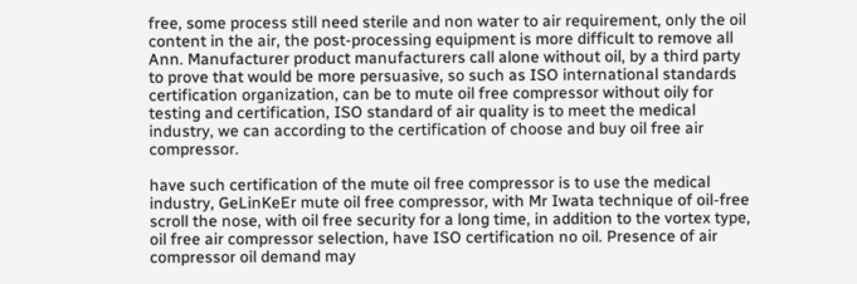free, some process still need sterile and non water to air requirement, only the oil content in the air, the post-processing equipment is more difficult to remove all Ann. Manufacturer product manufacturers call alone without oil, by a third party to prove that would be more persuasive, so such as ISO international standards certification organization, can be to mute oil free compressor without oily for testing and certification, ISO standard of air quality is to meet the medical industry, we can according to the certification of choose and buy oil free air compressor.

have such certification of the mute oil free compressor is to use the medical industry, GeLinKeEr mute oil free compressor, with Mr Iwata technique of oil-free scroll the nose, with oil free security for a long time, in addition to the vortex type, oil free air compressor selection, have ISO certification no oil. Presence of air compressor oil demand may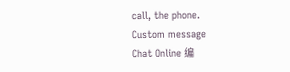call, the phone.
Custom message
Chat Online 编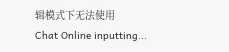辑模式下无法使用
Chat Online inputting...